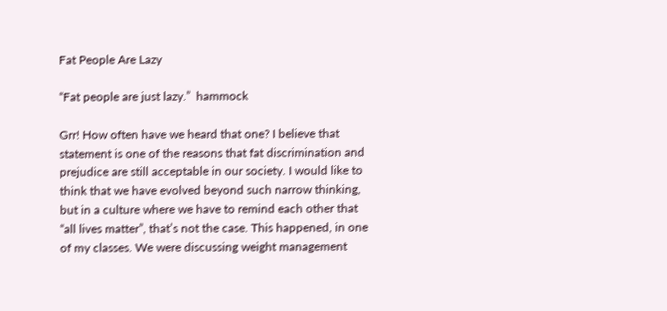Fat People Are Lazy

“Fat people are just lazy.”  hammock

Grr! How often have we heard that one? I believe that statement is one of the reasons that fat discrimination and prejudice are still acceptable in our society. I would like to think that we have evolved beyond such narrow thinking, but in a culture where we have to remind each other that “all lives matter”, that’s not the case. This happened, in one of my classes. We were discussing weight management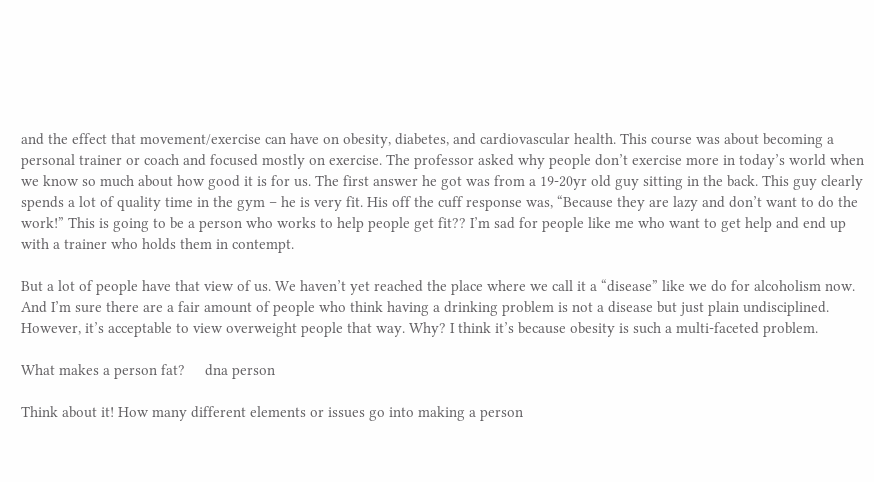and the effect that movement/exercise can have on obesity, diabetes, and cardiovascular health. This course was about becoming a personal trainer or coach and focused mostly on exercise. The professor asked why people don’t exercise more in today’s world when we know so much about how good it is for us. The first answer he got was from a 19-20yr old guy sitting in the back. This guy clearly spends a lot of quality time in the gym – he is very fit. His off the cuff response was, “Because they are lazy and don’t want to do the work!” This is going to be a person who works to help people get fit?? I’m sad for people like me who want to get help and end up with a trainer who holds them in contempt.

But a lot of people have that view of us. We haven’t yet reached the place where we call it a “disease” like we do for alcoholism now. And I’m sure there are a fair amount of people who think having a drinking problem is not a disease but just plain undisciplined. However, it’s acceptable to view overweight people that way. Why? I think it’s because obesity is such a multi-faceted problem.

What makes a person fat?     dna person

Think about it! How many different elements or issues go into making a person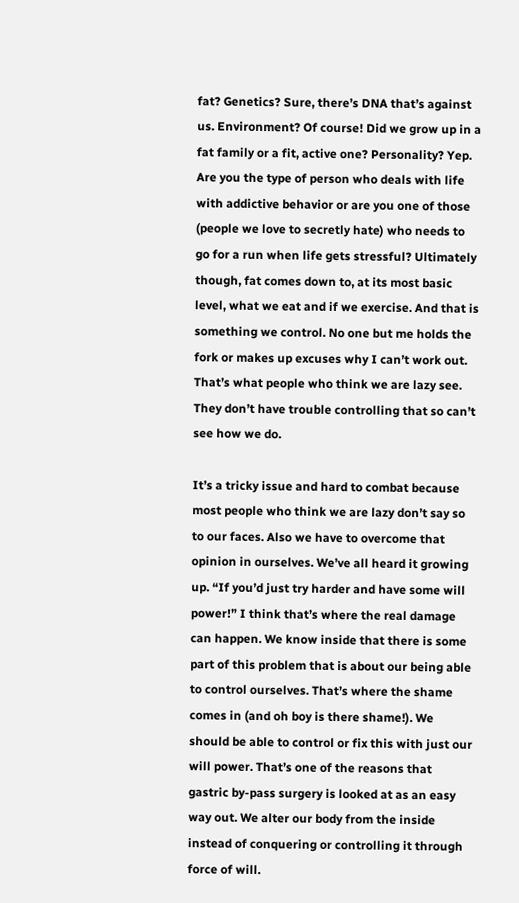fat? Genetics? Sure, there’s DNA that’s against us. Environment? Of course! Did we grow up in a fat family or a fit, active one? Personality? Yep. Are you the type of person who deals with life with addictive behavior or are you one of those (people we love to secretly hate) who needs to go for a run when life gets stressful? Ultimately though, fat comes down to, at its most basic level, what we eat and if we exercise. And that is something we control. No one but me holds the fork or makes up excuses why I can’t work out. That’s what people who think we are lazy see. They don’t have trouble controlling that so can’t see how we do.

It’s a tricky issue and hard to combat because most people who think we are lazy don’t say so to our faces. Also we have to overcome that opinion in ourselves. We’ve all heard it growing up. “If you’d just try harder and have some will power!” I think that’s where the real damage can happen. We know inside that there is some part of this problem that is about our being able to control ourselves. That’s where the shame comes in (and oh boy is there shame!). We should be able to control or fix this with just our will power. That’s one of the reasons that gastric by-pass surgery is looked at as an easy way out. We alter our body from the inside instead of conquering or controlling it through force of will.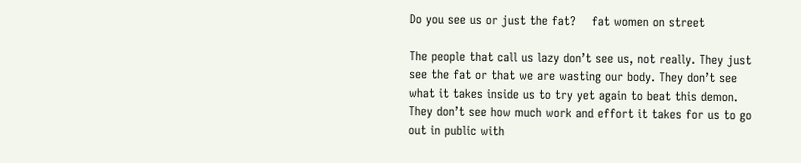Do you see us or just the fat?    fat women on street

The people that call us lazy don’t see us, not really. They just see the fat or that we are wasting our body. They don’t see what it takes inside us to try yet again to beat this demon. They don’t see how much work and effort it takes for us to go out in public with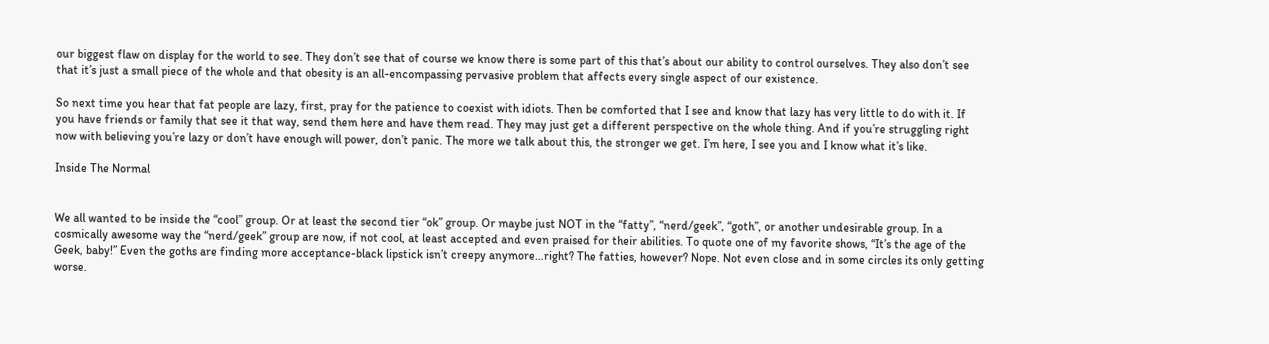our biggest flaw on display for the world to see. They don’t see that of course we know there is some part of this that’s about our ability to control ourselves. They also don’t see that it’s just a small piece of the whole and that obesity is an all-encompassing pervasive problem that affects every single aspect of our existence.

So next time you hear that fat people are lazy, first, pray for the patience to coexist with idiots. Then be comforted that I see and know that lazy has very little to do with it. If you have friends or family that see it that way, send them here and have them read. They may just get a different perspective on the whole thing. And if you’re struggling right now with believing you’re lazy or don’t have enough will power, don’t panic. The more we talk about this, the stronger we get. I’m here, I see you and I know what it’s like.

Inside The Normal


We all wanted to be inside the “cool” group. Or at least the second tier “ok” group. Or maybe just NOT in the “fatty”, “nerd/geek”, “goth”, or another undesirable group. In a cosmically awesome way the “nerd/geek” group are now, if not cool, at least accepted and even praised for their abilities. To quote one of my favorite shows, “It’s the age of the Geek, baby!” Even the goths are finding more acceptance-black lipstick isn’t creepy anymore…right? The fatties, however? Nope. Not even close and in some circles its only getting worse.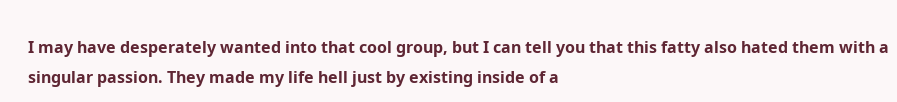I may have desperately wanted into that cool group, but I can tell you that this fatty also hated them with a singular passion. They made my life hell just by existing inside of a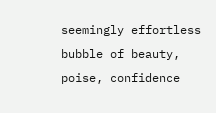seemingly effortless bubble of beauty, poise, confidence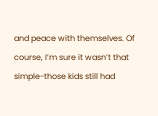and peace with themselves. Of course, I’m sure it wasn’t that simple-those kids still had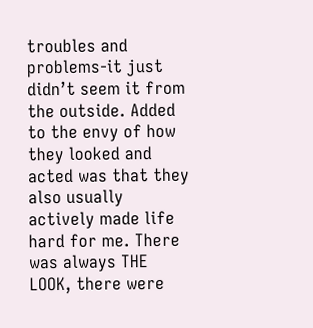troubles and problems-it just didn’t seem it from the outside. Added to the envy of how they looked and acted was that they also usually actively made life hard for me. There was always THE LOOK, there were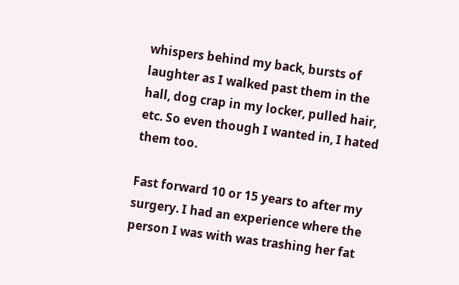whispers behind my back, bursts of laughter as I walked past them in the hall, dog crap in my locker, pulled hair, etc. So even though I wanted in, I hated them too.

Fast forward 10 or 15 years to after my surgery. I had an experience where the person I was with was trashing her fat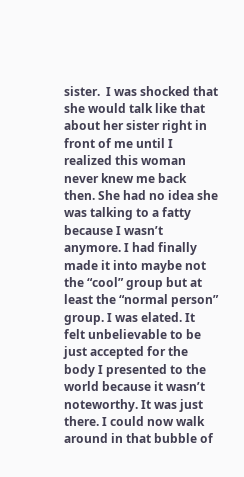sister.  I was shocked that she would talk like that about her sister right in front of me until I realized this woman never knew me back then. She had no idea she was talking to a fatty because I wasn’t anymore. I had finally made it into maybe not the “cool” group but at least the “normal person” group. I was elated. It felt unbelievable to be just accepted for the body I presented to the world because it wasn’t noteworthy. It was just there. I could now walk around in that bubble of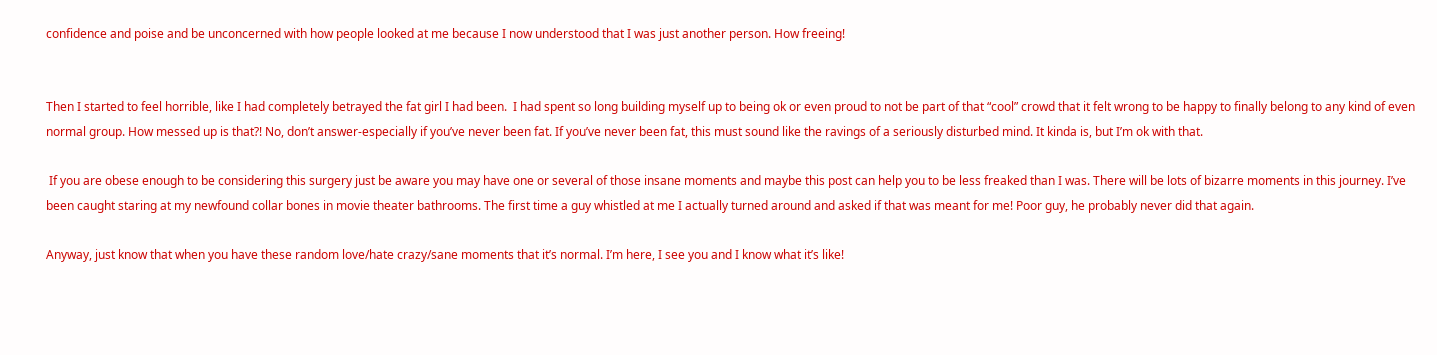confidence and poise and be unconcerned with how people looked at me because I now understood that I was just another person. How freeing!


Then I started to feel horrible, like I had completely betrayed the fat girl I had been.  I had spent so long building myself up to being ok or even proud to not be part of that “cool” crowd that it felt wrong to be happy to finally belong to any kind of even normal group. How messed up is that?! No, don’t answer-especially if you’ve never been fat. If you’ve never been fat, this must sound like the ravings of a seriously disturbed mind. It kinda is, but I’m ok with that.

 If you are obese enough to be considering this surgery just be aware you may have one or several of those insane moments and maybe this post can help you to be less freaked than I was. There will be lots of bizarre moments in this journey. I’ve been caught staring at my newfound collar bones in movie theater bathrooms. The first time a guy whistled at me I actually turned around and asked if that was meant for me! Poor guy, he probably never did that again.

Anyway, just know that when you have these random love/hate crazy/sane moments that it’s normal. I’m here, I see you and I know what it’s like!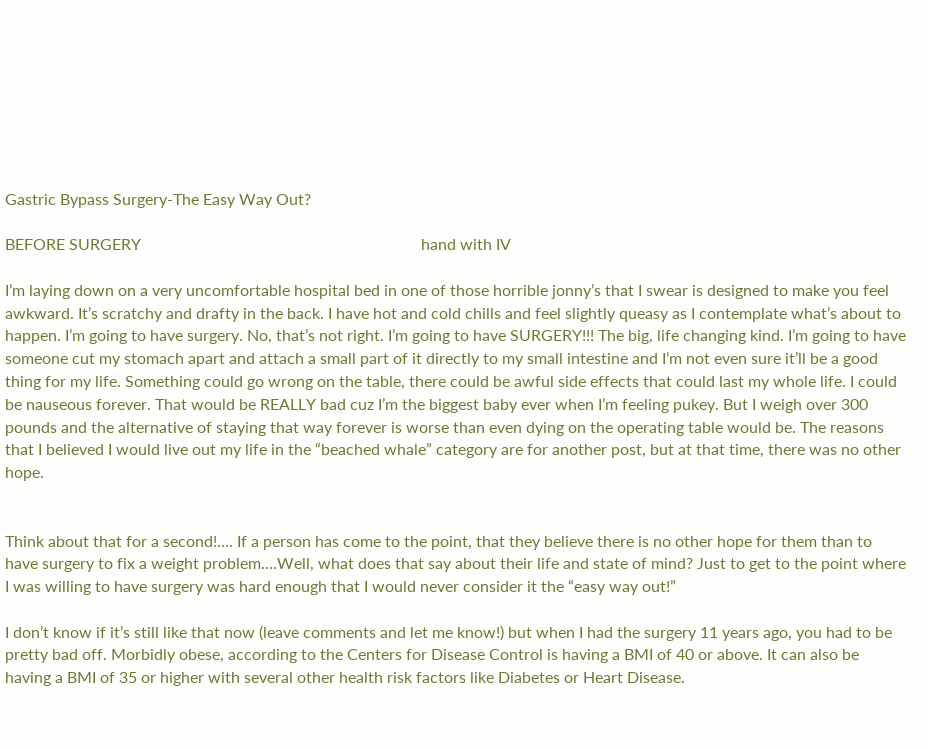Gastric Bypass Surgery-The Easy Way Out?

BEFORE SURGERY                                                                      hand with IV

I’m laying down on a very uncomfortable hospital bed in one of those horrible jonny’s that I swear is designed to make you feel awkward. It’s scratchy and drafty in the back. I have hot and cold chills and feel slightly queasy as I contemplate what’s about to happen. I’m going to have surgery. No, that’s not right. I’m going to have SURGERY!!! The big, life changing kind. I’m going to have someone cut my stomach apart and attach a small part of it directly to my small intestine and I’m not even sure it’ll be a good thing for my life. Something could go wrong on the table, there could be awful side effects that could last my whole life. I could be nauseous forever. That would be REALLY bad cuz I’m the biggest baby ever when I’m feeling pukey. But I weigh over 300 pounds and the alternative of staying that way forever is worse than even dying on the operating table would be. The reasons that I believed I would live out my life in the “beached whale” category are for another post, but at that time, there was no other hope.


Think about that for a second!…. If a person has come to the point, that they believe there is no other hope for them than to have surgery to fix a weight problem….Well, what does that say about their life and state of mind? Just to get to the point where I was willing to have surgery was hard enough that I would never consider it the “easy way out!”

I don’t know if it’s still like that now (leave comments and let me know!) but when I had the surgery 11 years ago, you had to be pretty bad off. Morbidly obese, according to the Centers for Disease Control is having a BMI of 40 or above. It can also be having a BMI of 35 or higher with several other health risk factors like Diabetes or Heart Disease.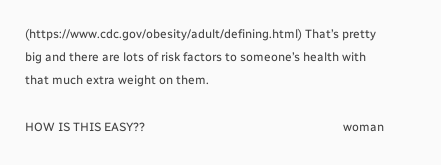(https://www.cdc.gov/obesity/adult/defining.html) That’s pretty big and there are lots of risk factors to someone’s health with that much extra weight on them.

HOW IS THIS EASY??                                                                  woman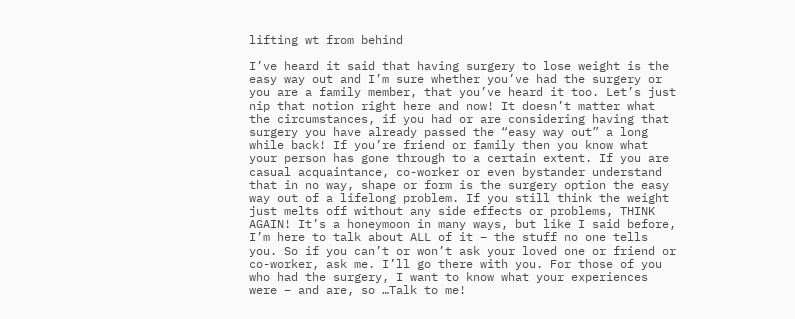lifting wt from behind

I’ve heard it said that having surgery to lose weight is the easy way out and I’m sure whether you’ve had the surgery or you are a family member, that you’ve heard it too. Let’s just nip that notion right here and now! It doesn’t matter what the circumstances, if you had or are considering having that surgery you have already passed the “easy way out” a long while back! If you’re friend or family then you know what your person has gone through to a certain extent. If you are casual acquaintance, co-worker or even bystander understand that in no way, shape or form is the surgery option the easy way out of a lifelong problem. If you still think the weight just melts off without any side effects or problems, THINK AGAIN! It’s a honeymoon in many ways, but like I said before, I’m here to talk about ALL of it – the stuff no one tells you. So if you can’t or won’t ask your loved one or friend or co-worker, ask me. I’ll go there with you. For those of you who had the surgery, I want to know what your experiences were – and are, so …Talk to me!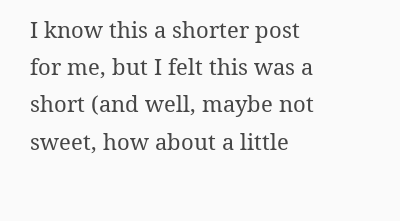I know this a shorter post for me, but I felt this was a short (and well, maybe not sweet, how about a little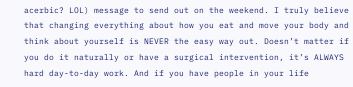acerbic? LOL) message to send out on the weekend. I truly believe that changing everything about how you eat and move your body and think about yourself is NEVER the easy way out. Doesn’t matter if you do it naturally or have a surgical intervention, it’s ALWAYS hard day-to-day work. And if you have people in your life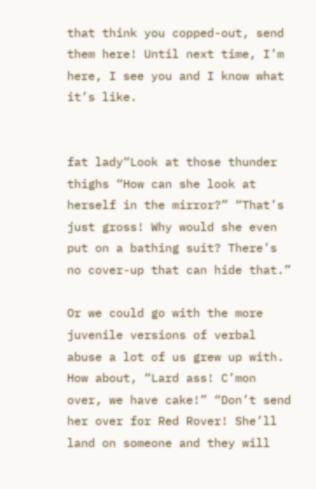that think you copped-out, send them here! Until next time, I’m here, I see you and I know what it’s like.


fat lady“Look at those thunder thighs “How can she look at herself in the mirror?” “That’s just gross! Why would she even put on a bathing suit? There’s no cover-up that can hide that.”

Or we could go with the more juvenile versions of verbal abuse a lot of us grew up with. How about, “Lard ass! C’mon over, we have cake!” “Don’t send her over for Red Rover! She’ll land on someone and they will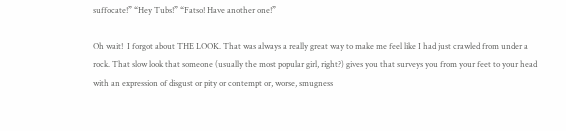suffocate!” “Hey Tubs!” “Fatso! Have another one!”

Oh wait!  I forgot about THE LOOK. That was always a really great way to make me feel like I had just crawled from under a rock. That slow look that someone (usually the most popular girl, right?) gives you that surveys you from your feet to your head with an expression of disgust or pity or contempt or, worse, smugness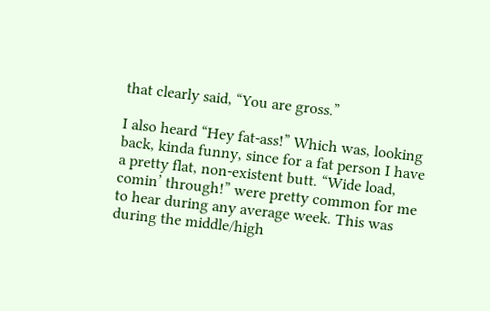that clearly said, “You are gross.”

I also heard “Hey fat-ass!” Which was, looking back, kinda funny, since for a fat person I have a pretty flat, non-existent butt. “Wide load, comin’ through!” were pretty common for me to hear during any average week. This was during the middle/high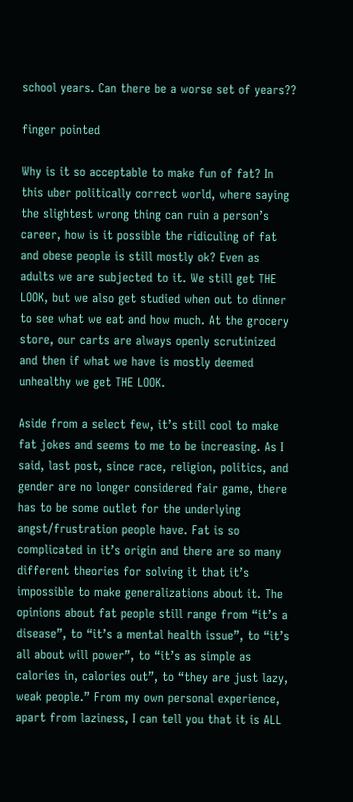school years. Can there be a worse set of years??

finger pointed

Why is it so acceptable to make fun of fat? In this uber politically correct world, where saying the slightest wrong thing can ruin a person’s career, how is it possible the ridiculing of fat and obese people is still mostly ok? Even as adults we are subjected to it. We still get THE LOOK, but we also get studied when out to dinner to see what we eat and how much. At the grocery store, our carts are always openly scrutinized and then if what we have is mostly deemed unhealthy we get THE LOOK.

Aside from a select few, it’s still cool to make fat jokes and seems to me to be increasing. As I said, last post, since race, religion, politics, and gender are no longer considered fair game, there has to be some outlet for the underlying angst/frustration people have. Fat is so complicated in it’s origin and there are so many different theories for solving it that it’s impossible to make generalizations about it. The opinions about fat people still range from “it’s a disease”, to “it’s a mental health issue”, to “it’s all about will power”, to “it’s as simple as calories in, calories out”, to “they are just lazy, weak people.” From my own personal experience, apart from laziness, I can tell you that it is ALL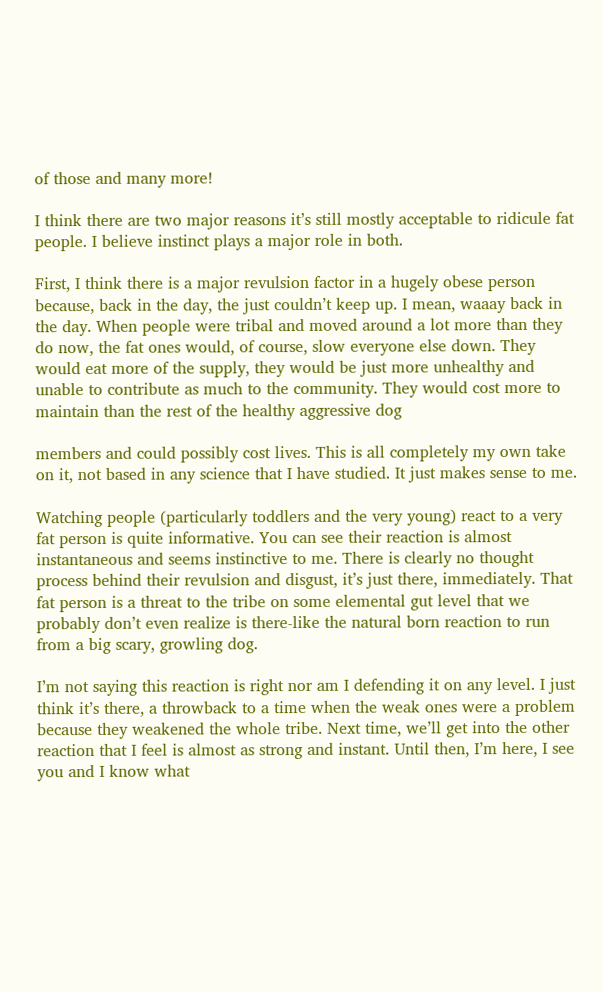of those and many more!

I think there are two major reasons it’s still mostly acceptable to ridicule fat people. I believe instinct plays a major role in both.

First, I think there is a major revulsion factor in a hugely obese person because, back in the day, the just couldn’t keep up. I mean, waaay back in the day. When people were tribal and moved around a lot more than they do now, the fat ones would, of course, slow everyone else down. They would eat more of the supply, they would be just more unhealthy and unable to contribute as much to the community. They would cost more to maintain than the rest of the healthy aggressive dog

members and could possibly cost lives. This is all completely my own take on it, not based in any science that I have studied. It just makes sense to me.

Watching people (particularly toddlers and the very young) react to a very fat person is quite informative. You can see their reaction is almost instantaneous and seems instinctive to me. There is clearly no thought process behind their revulsion and disgust, it’s just there, immediately. That fat person is a threat to the tribe on some elemental gut level that we probably don’t even realize is there-like the natural born reaction to run from a big scary, growling dog.

I’m not saying this reaction is right nor am I defending it on any level. I just think it’s there, a throwback to a time when the weak ones were a problem because they weakened the whole tribe. Next time, we’ll get into the other reaction that I feel is almost as strong and instant. Until then, I’m here, I see you and I know what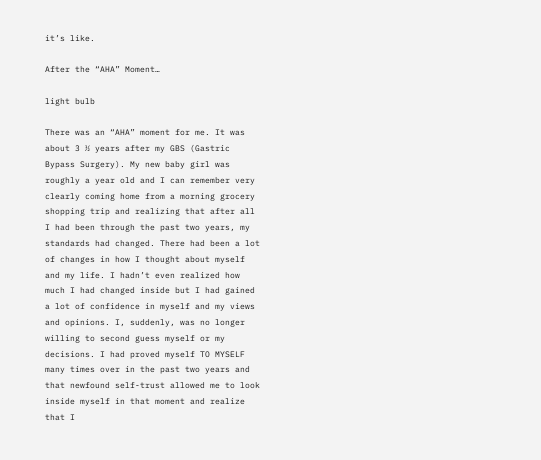it’s like.

After the “AHA” Moment…

light bulb

There was an “AHA” moment for me. It was about 3 ½ years after my GBS (Gastric Bypass Surgery). My new baby girl was roughly a year old and I can remember very clearly coming home from a morning grocery shopping trip and realizing that after all I had been through the past two years, my standards had changed. There had been a lot of changes in how I thought about myself and my life. I hadn’t even realized how much I had changed inside but I had gained a lot of confidence in myself and my views and opinions. I, suddenly, was no longer willing to second guess myself or my decisions. I had proved myself TO MYSELF many times over in the past two years and that newfound self-trust allowed me to look inside myself in that moment and realize that I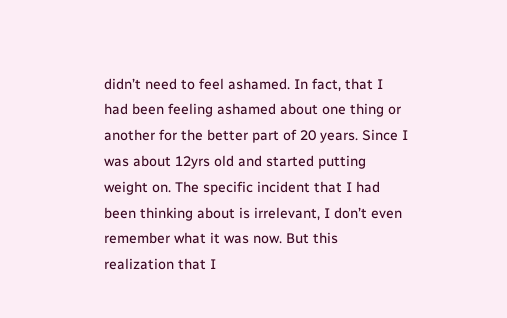didn’t need to feel ashamed. In fact, that I had been feeling ashamed about one thing or another for the better part of 20 years. Since I was about 12yrs old and started putting weight on. The specific incident that I had been thinking about is irrelevant, I don’t even remember what it was now. But this realization that I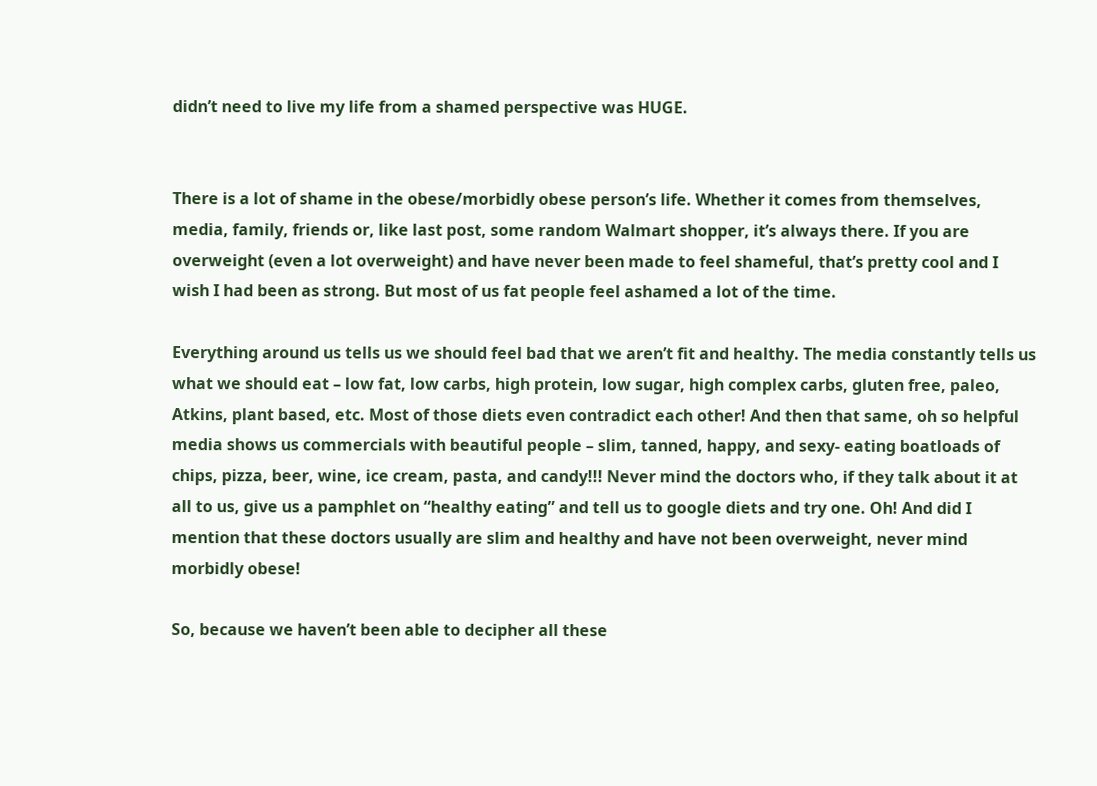didn’t need to live my life from a shamed perspective was HUGE.


There is a lot of shame in the obese/morbidly obese person’s life. Whether it comes from themselves, media, family, friends or, like last post, some random Walmart shopper, it’s always there. If you are overweight (even a lot overweight) and have never been made to feel shameful, that’s pretty cool and I wish I had been as strong. But most of us fat people feel ashamed a lot of the time.

Everything around us tells us we should feel bad that we aren’t fit and healthy. The media constantly tells us what we should eat – low fat, low carbs, high protein, low sugar, high complex carbs, gluten free, paleo, Atkins, plant based, etc. Most of those diets even contradict each other! And then that same, oh so helpful media shows us commercials with beautiful people – slim, tanned, happy, and sexy- eating boatloads of chips, pizza, beer, wine, ice cream, pasta, and candy!!! Never mind the doctors who, if they talk about it at all to us, give us a pamphlet on “healthy eating” and tell us to google diets and try one. Oh! And did I mention that these doctors usually are slim and healthy and have not been overweight, never mind morbidly obese!

So, because we haven’t been able to decipher all these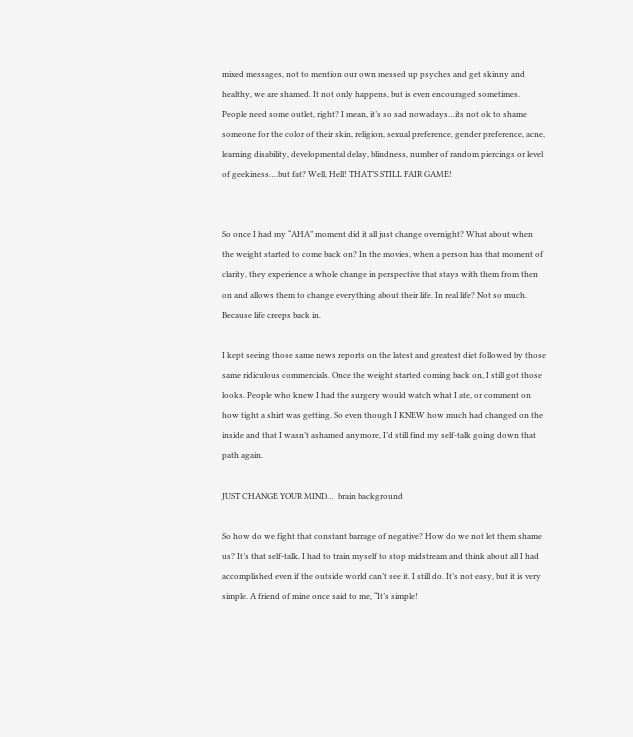mixed messages, not to mention our own messed up psyches and get skinny and healthy, we are shamed. It not only happens, but is even encouraged sometimes. People need some outlet, right? I mean, it’s so sad nowadays…its not ok to shame someone for the color of their skin, religion, sexual preference, gender preference, acne, learning disability, developmental delay, blindness, number of random piercings or level of geekiness….but fat? Well, Hell! THAT’S STILL FAIR GAME!


So once I had my “AHA” moment did it all just change overnight? What about when the weight started to come back on? In the movies, when a person has that moment of clarity, they experience a whole change in perspective that stays with them from then on and allows them to change everything about their life. In real life? Not so much. Because life creeps back in.

I kept seeing those same news reports on the latest and greatest diet followed by those same ridiculous commercials. Once the weight started coming back on, I still got those looks. People who knew I had the surgery would watch what I ate, or comment on how tight a shirt was getting. So even though I KNEW how much had changed on the inside and that I wasn’t ashamed anymore, I’d still find my self-talk going down that path again.

JUST CHANGE YOUR MIND…  brain background

So how do we fight that constant barrage of negative? How do we not let them shame us? It’s that self-talk. I had to train myself to stop midstream and think about all I had accomplished even if the outside world can’t see it. I still do. It’s not easy, but it is very simple. A friend of mine once said to me, “It’s simple!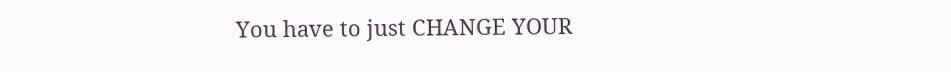You have to just CHANGE YOUR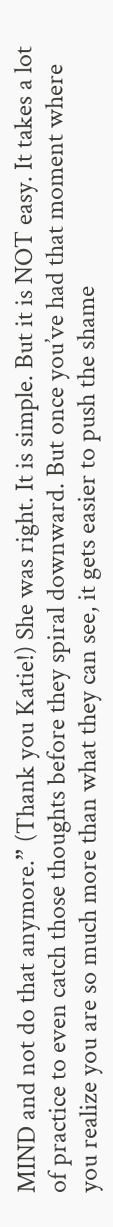MIND and not do that anymore.” (Thank you Katie!) She was right. It is simple. But it is NOT easy. It takes a lot of practice to even catch those thoughts before they spiral downward. But once you’ve had that moment where you realize you are so much more than what they can see, it gets easier to push the shame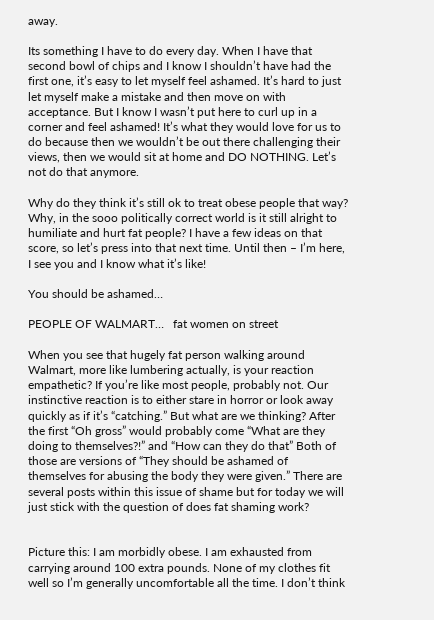away.

Its something I have to do every day. When I have that second bowl of chips and I know I shouldn’t have had the first one, it’s easy to let myself feel ashamed. It’s hard to just let myself make a mistake and then move on with acceptance. But I know I wasn’t put here to curl up in a corner and feel ashamed! It’s what they would love for us to do because then we wouldn’t be out there challenging their views, then we would sit at home and DO NOTHING. Let’s not do that anymore.

Why do they think it’s still ok to treat obese people that way? Why, in the sooo politically correct world is it still alright to humiliate and hurt fat people? I have a few ideas on that score, so let’s press into that next time. Until then – I’m here, I see you and I know what it’s like!

You should be ashamed…

PEOPLE OF WALMART…   fat women on street

When you see that hugely fat person walking around Walmart, more like lumbering actually, is your reaction empathetic? If you’re like most people, probably not. Our instinctive reaction is to either stare in horror or look away quickly as if it’s “catching.” But what are we thinking? After the first “Oh gross” would probably come “What are they doing to themselves?!” and “How can they do that” Both of those are versions of “They should be ashamed of themselves for abusing the body they were given.” There are several posts within this issue of shame but for today we will just stick with the question of does fat shaming work?


Picture this: I am morbidly obese. I am exhausted from carrying around 100 extra pounds. None of my clothes fit well so I’m generally uncomfortable all the time. I don’t think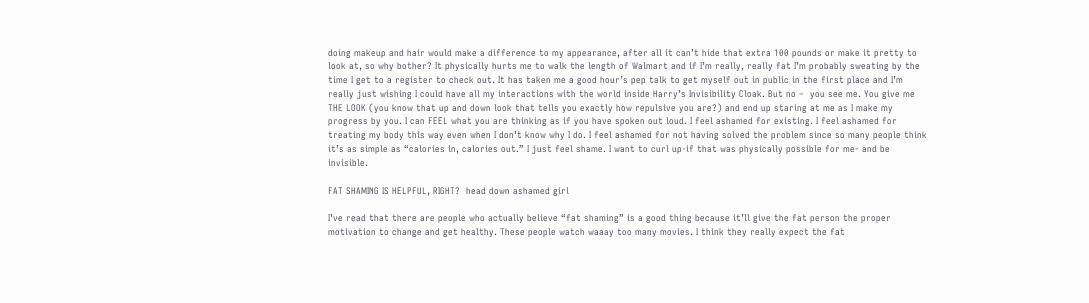doing makeup and hair would make a difference to my appearance, after all it can’t hide that extra 100 pounds or make it pretty to look at, so why bother? It physically hurts me to walk the length of Walmart and if I’m really, really fat I’m probably sweating by the time I get to a register to check out. It has taken me a good hour’s pep talk to get myself out in public in the first place and I’m really just wishing I could have all my interactions with the world inside Harry’s Invisibility Cloak. But no –  you see me. You give me THE LOOK (you know that up and down look that tells you exactly how repulsive you are?) and end up staring at me as I make my progress by you. I can FEEL what you are thinking as if you have spoken out loud. I feel ashamed for existing. I feel ashamed for treating my body this way even when I don’t know why I do. I feel ashamed for not having solved the problem since so many people think it’s as simple as “calories in, calories out.” I just feel shame. I want to curl up-if that was physically possible for me- and be invisible.

FAT SHAMING IS HELPFUL, RIGHT?  head down ashamed girl

I’ve read that there are people who actually believe “fat shaming” is a good thing because it’ll give the fat person the proper motivation to change and get healthy. These people watch waaay too many movies. I think they really expect the fat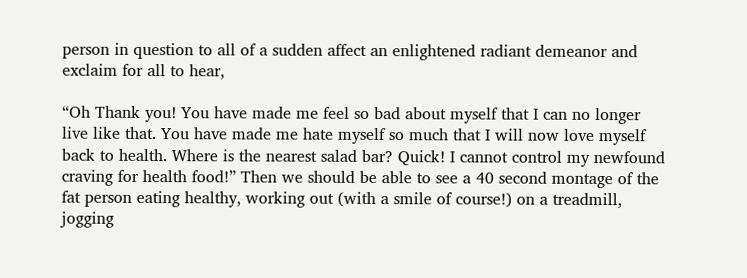person in question to all of a sudden affect an enlightened radiant demeanor and exclaim for all to hear,

“Oh Thank you! You have made me feel so bad about myself that I can no longer live like that. You have made me hate myself so much that I will now love myself back to health. Where is the nearest salad bar? Quick! I cannot control my newfound craving for health food!” Then we should be able to see a 40 second montage of the fat person eating healthy, working out (with a smile of course!) on a treadmill, jogging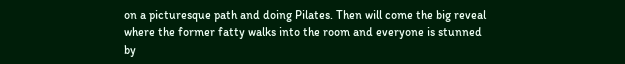on a picturesque path and doing Pilates. Then will come the big reveal where the former fatty walks into the room and everyone is stunned by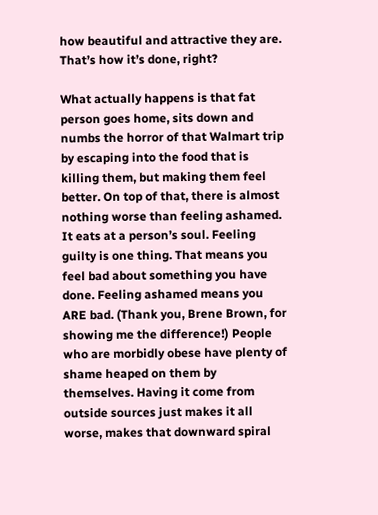how beautiful and attractive they are. That’s how it’s done, right?

What actually happens is that fat person goes home, sits down and numbs the horror of that Walmart trip by escaping into the food that is killing them, but making them feel better. On top of that, there is almost nothing worse than feeling ashamed. It eats at a person’s soul. Feeling guilty is one thing. That means you feel bad about something you have done. Feeling ashamed means you ARE bad. (Thank you, Brene Brown, for showing me the difference!) People who are morbidly obese have plenty of shame heaped on them by themselves. Having it come from outside sources just makes it all worse, makes that downward spiral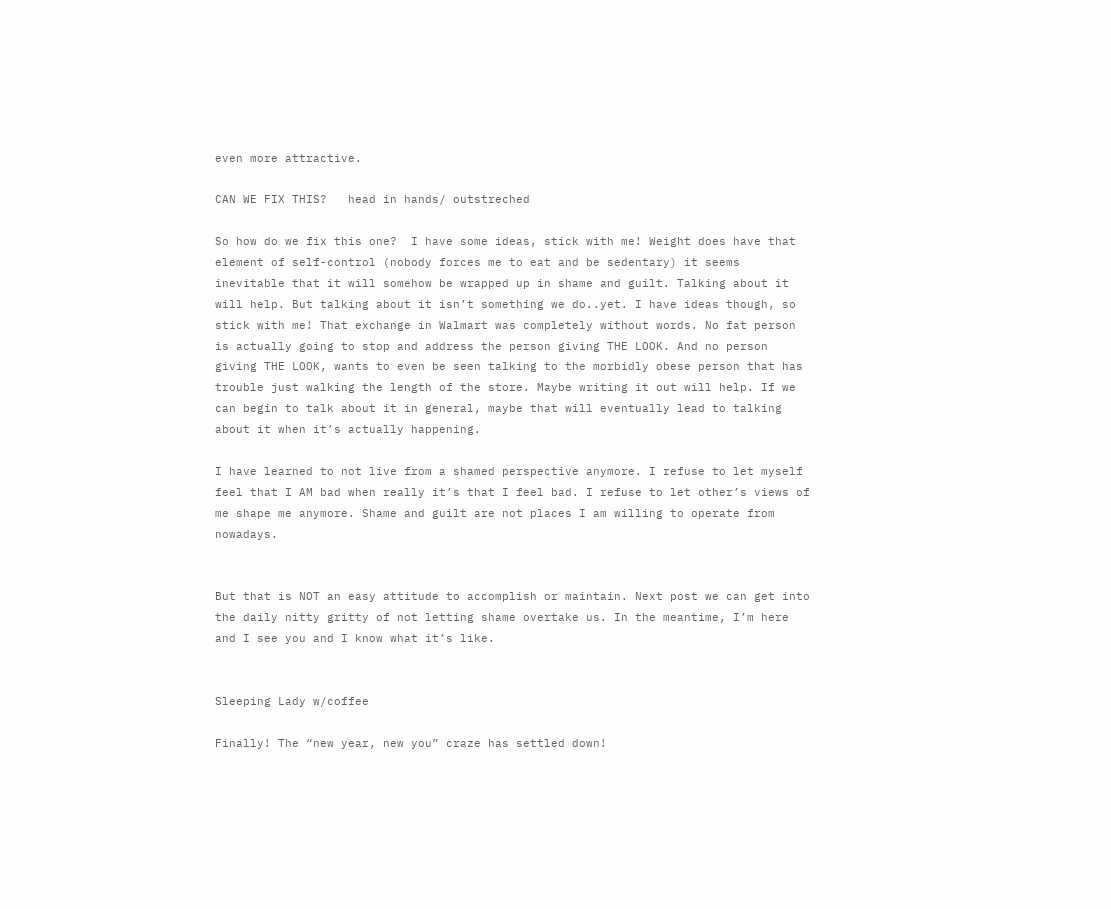even more attractive.

CAN WE FIX THIS?   head in hands/ outstreched

So how do we fix this one?  I have some ideas, stick with me! Weight does have that element of self-control (nobody forces me to eat and be sedentary) it seems inevitable that it will somehow be wrapped up in shame and guilt. Talking about it will help. But talking about it isn’t something we do..yet. I have ideas though, so stick with me! That exchange in Walmart was completely without words. No fat person is actually going to stop and address the person giving THE LOOK. And no person giving THE LOOK, wants to even be seen talking to the morbidly obese person that has trouble just walking the length of the store. Maybe writing it out will help. If we can begin to talk about it in general, maybe that will eventually lead to talking about it when it’s actually happening.

I have learned to not live from a shamed perspective anymore. I refuse to let myself feel that I AM bad when really it’s that I feel bad. I refuse to let other’s views of me shape me anymore. Shame and guilt are not places I am willing to operate from nowadays.


But that is NOT an easy attitude to accomplish or maintain. Next post we can get into the daily nitty gritty of not letting shame overtake us. In the meantime, I’m here and I see you and I know what it’s like.


Sleeping Lady w/coffee

Finally! The “new year, new you” craze has settled down!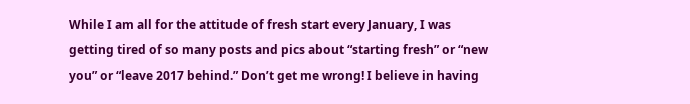While I am all for the attitude of fresh start every January, I was getting tired of so many posts and pics about “starting fresh” or “new you” or “leave 2017 behind.” Don’t get me wrong! I believe in having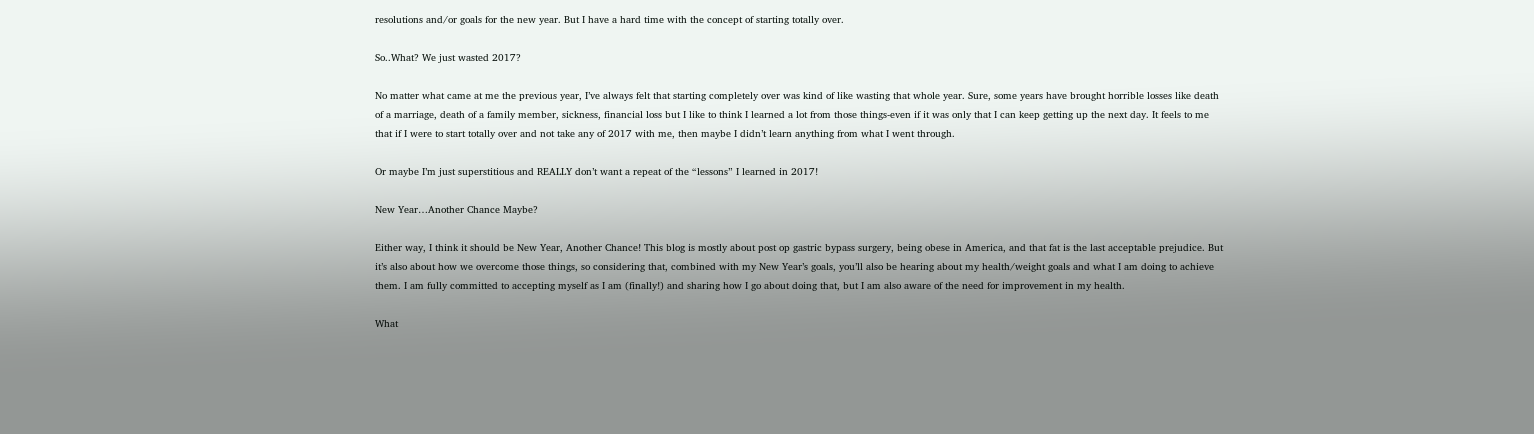resolutions and/or goals for the new year. But I have a hard time with the concept of starting totally over.

So..What? We just wasted 2017?

No matter what came at me the previous year, I’ve always felt that starting completely over was kind of like wasting that whole year. Sure, some years have brought horrible losses like death of a marriage, death of a family member, sickness, financial loss but I like to think I learned a lot from those things-even if it was only that I can keep getting up the next day. It feels to me that if I were to start totally over and not take any of 2017 with me, then maybe I didn’t learn anything from what I went through.

Or maybe I’m just superstitious and REALLY don’t want a repeat of the “lessons” I learned in 2017!

New Year…Another Chance Maybe?

Either way, I think it should be New Year, Another Chance! This blog is mostly about post op gastric bypass surgery, being obese in America, and that fat is the last acceptable prejudice. But it’s also about how we overcome those things, so considering that, combined with my New Year’s goals, you’ll also be hearing about my health/weight goals and what I am doing to achieve them. I am fully committed to accepting myself as I am (finally!) and sharing how I go about doing that, but I am also aware of the need for improvement in my health.

What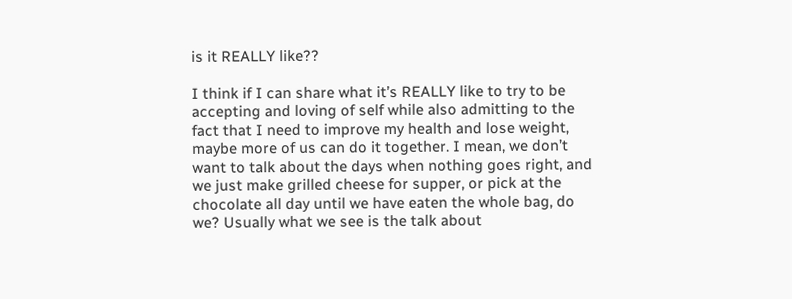is it REALLY like??

I think if I can share what it’s REALLY like to try to be accepting and loving of self while also admitting to the fact that I need to improve my health and lose weight, maybe more of us can do it together. I mean, we don’t want to talk about the days when nothing goes right, and we just make grilled cheese for supper, or pick at the chocolate all day until we have eaten the whole bag, do we? Usually what we see is the talk about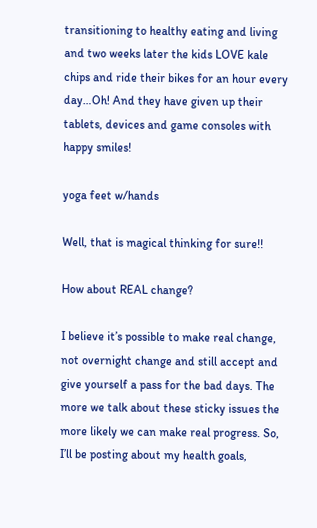transitioning to healthy eating and living and two weeks later the kids LOVE kale chips and ride their bikes for an hour every day…Oh! And they have given up their tablets, devices and game consoles with happy smiles!

yoga feet w/hands

Well, that is magical thinking for sure!!

How about REAL change?

I believe it’s possible to make real change, not overnight change and still accept and give yourself a pass for the bad days. The more we talk about these sticky issues the more likely we can make real progress. So, I’ll be posting about my health goals,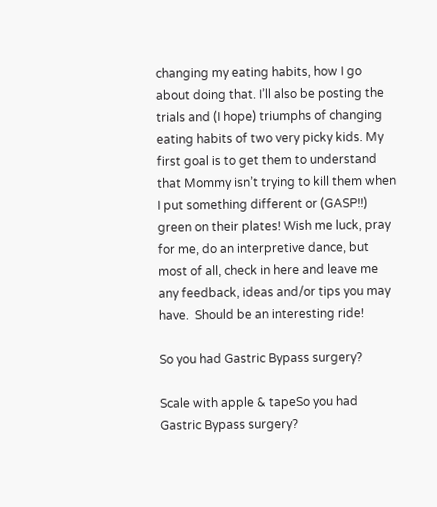changing my eating habits, how I go about doing that. I’ll also be posting the trials and (I hope) triumphs of changing eating habits of two very picky kids. My first goal is to get them to understand that Mommy isn’t trying to kill them when I put something different or (GASP!!) green on their plates! Wish me luck, pray for me, do an interpretive dance, but most of all, check in here and leave me any feedback, ideas and/or tips you may have.  Should be an interesting ride!

So you had Gastric Bypass surgery?

Scale with apple & tapeSo you had Gastric Bypass surgery?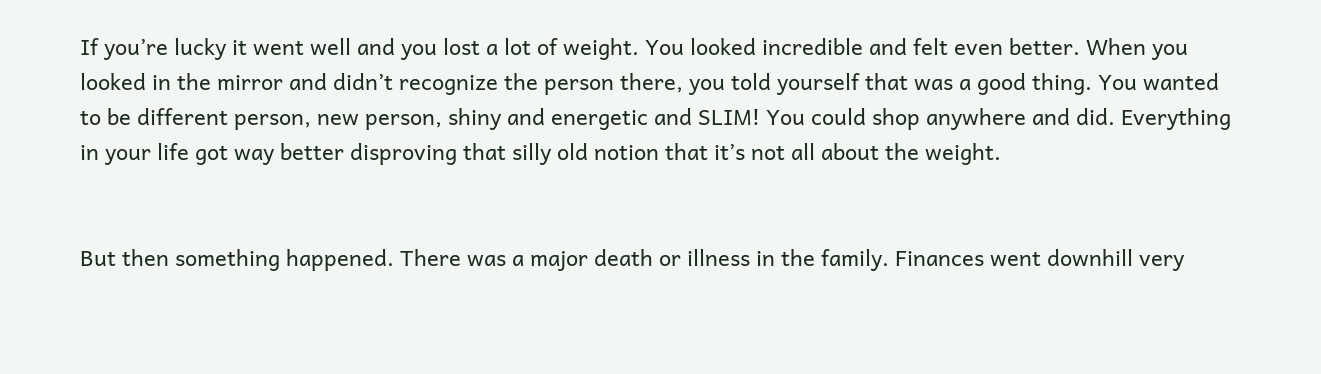If you’re lucky it went well and you lost a lot of weight. You looked incredible and felt even better. When you looked in the mirror and didn’t recognize the person there, you told yourself that was a good thing. You wanted to be different person, new person, shiny and energetic and SLIM! You could shop anywhere and did. Everything in your life got way better disproving that silly old notion that it’s not all about the weight.


But then something happened. There was a major death or illness in the family. Finances went downhill very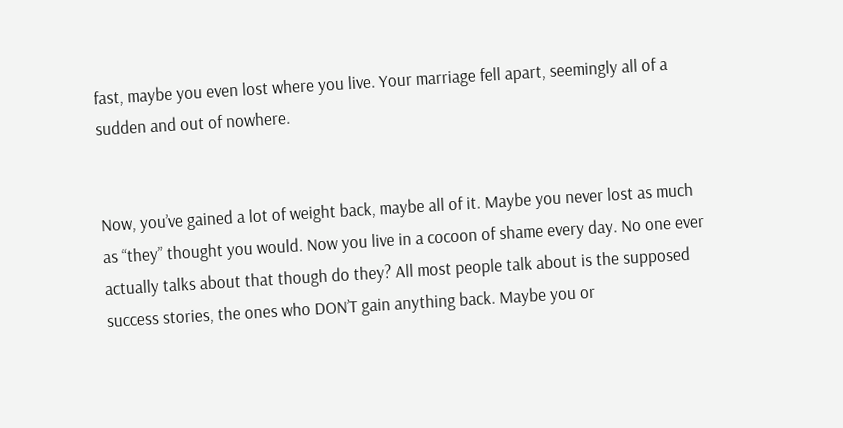fast, maybe you even lost where you live. Your marriage fell apart, seemingly all of a sudden and out of nowhere.


Now, you’ve gained a lot of weight back, maybe all of it. Maybe you never lost as much as “they” thought you would. Now you live in a cocoon of shame every day. No one ever actually talks about that though do they? All most people talk about is the supposed success stories, the ones who DON’T gain anything back. Maybe you or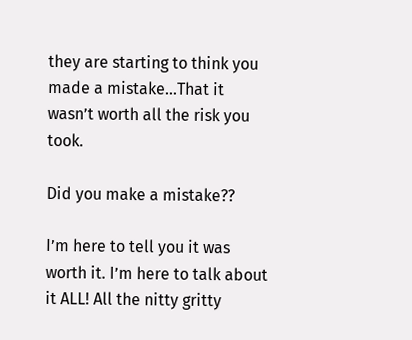they are starting to think you made a mistake…That it wasn’t worth all the risk you took.

Did you make a mistake??

I’m here to tell you it was worth it. I’m here to talk about it ALL! All the nitty gritty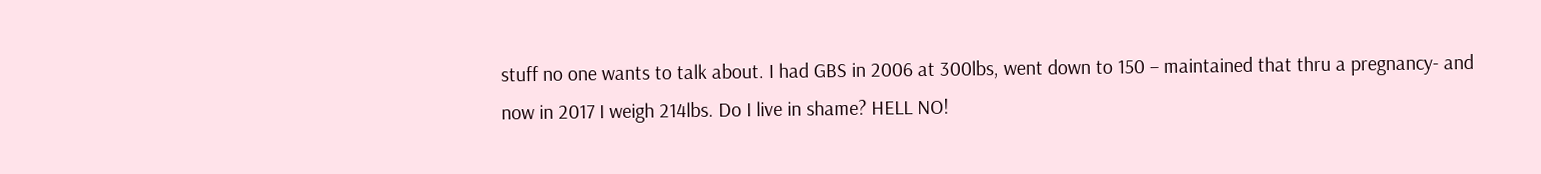stuff no one wants to talk about. I had GBS in 2006 at 300lbs, went down to 150 – maintained that thru a pregnancy- and now in 2017 I weigh 214lbs. Do I live in shame? HELL NO!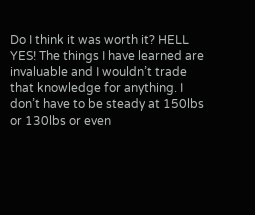Do I think it was worth it? HELL YES! The things I have learned are invaluable and I wouldn’t trade that knowledge for anything. I don’t have to be steady at 150lbs or 130lbs or even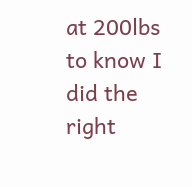at 200lbs to know I did the right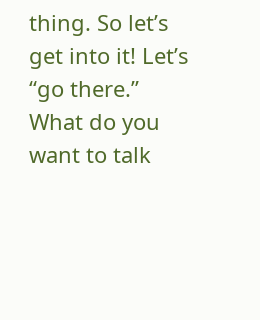thing. So let’s get into it! Let’s “go there.” What do you want to talk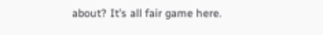about? It’s all fair game here.